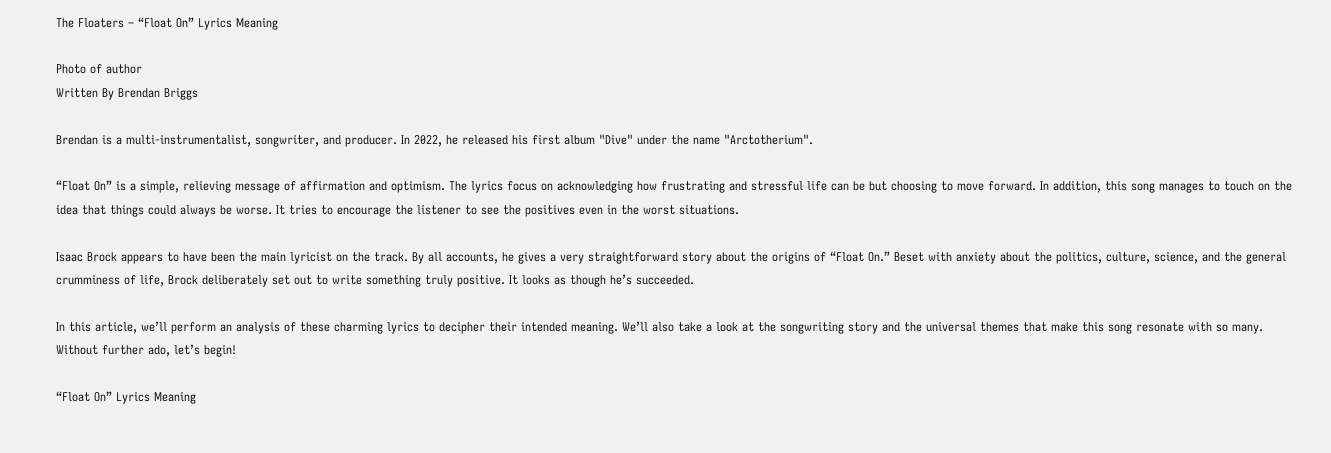The Floaters – “Float On” Lyrics Meaning

Photo of author
Written By Brendan Briggs

Brendan is a multi-instrumentalist, songwriter, and producer. In 2022, he released his first album "Dive" under the name "Arctotherium".

“Float On” is a simple, relieving message of affirmation and optimism. The lyrics focus on acknowledging how frustrating and stressful life can be but choosing to move forward. In addition, this song manages to touch on the idea that things could always be worse. It tries to encourage the listener to see the positives even in the worst situations.

Isaac Brock appears to have been the main lyricist on the track. By all accounts, he gives a very straightforward story about the origins of “Float On.” Beset with anxiety about the politics, culture, science, and the general crumminess of life, Brock deliberately set out to write something truly positive. It looks as though he’s succeeded.

In this article, we’ll perform an analysis of these charming lyrics to decipher their intended meaning. We’ll also take a look at the songwriting story and the universal themes that make this song resonate with so many. Without further ado, let’s begin!

“Float On” Lyrics Meaning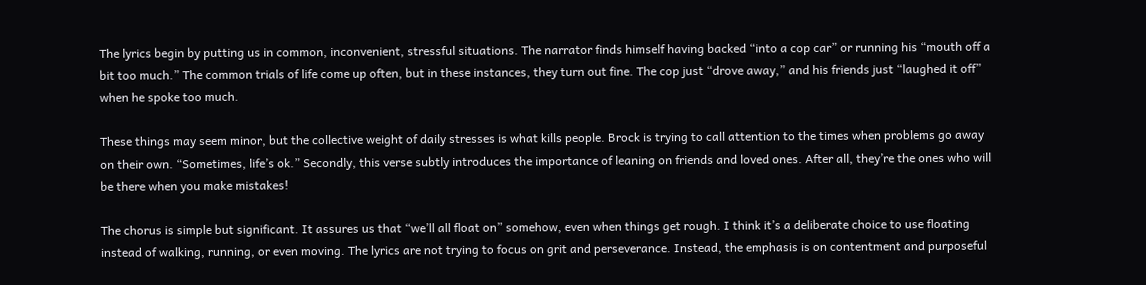The lyrics begin by putting us in common, inconvenient, stressful situations. The narrator finds himself having backed “into a cop car” or running his “mouth off a bit too much.” The common trials of life come up often, but in these instances, they turn out fine. The cop just “drove away,” and his friends just “laughed it off” when he spoke too much.

These things may seem minor, but the collective weight of daily stresses is what kills people. Brock is trying to call attention to the times when problems go away on their own. “Sometimes, life’s ok.” Secondly, this verse subtly introduces the importance of leaning on friends and loved ones. After all, they’re the ones who will be there when you make mistakes!

The chorus is simple but significant. It assures us that “we’ll all float on” somehow, even when things get rough. I think it’s a deliberate choice to use floating instead of walking, running, or even moving. The lyrics are not trying to focus on grit and perseverance. Instead, the emphasis is on contentment and purposeful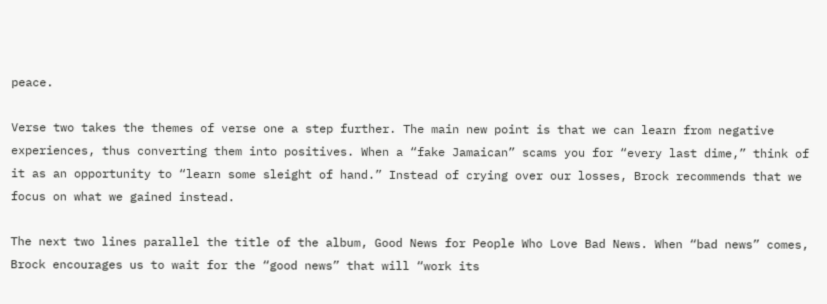peace.

Verse two takes the themes of verse one a step further. The main new point is that we can learn from negative experiences, thus converting them into positives. When a “fake Jamaican” scams you for “every last dime,” think of it as an opportunity to “learn some sleight of hand.” Instead of crying over our losses, Brock recommends that we focus on what we gained instead.

The next two lines parallel the title of the album, Good News for People Who Love Bad News. When “bad news” comes, Brock encourages us to wait for the “good news” that will “work its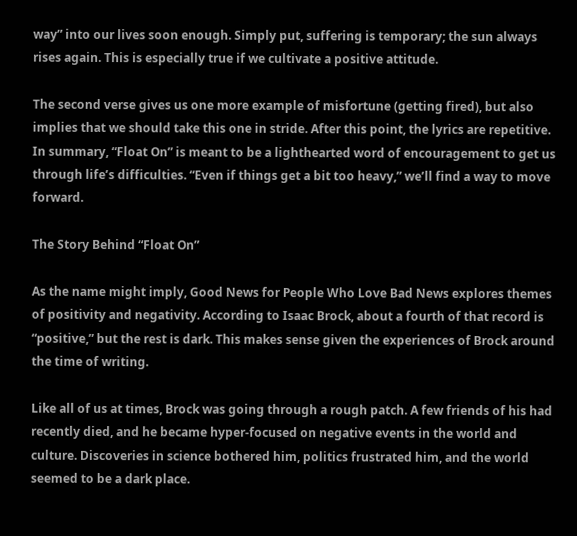way” into our lives soon enough. Simply put, suffering is temporary; the sun always rises again. This is especially true if we cultivate a positive attitude.

The second verse gives us one more example of misfortune (getting fired), but also implies that we should take this one in stride. After this point, the lyrics are repetitive. In summary, “Float On” is meant to be a lighthearted word of encouragement to get us through life’s difficulties. “Even if things get a bit too heavy,” we’ll find a way to move forward.

The Story Behind “Float On”

As the name might imply, Good News for People Who Love Bad News explores themes of positivity and negativity. According to Isaac Brock, about a fourth of that record is “positive,” but the rest is dark. This makes sense given the experiences of Brock around the time of writing.

Like all of us at times, Brock was going through a rough patch. A few friends of his had recently died, and he became hyper-focused on negative events in the world and culture. Discoveries in science bothered him, politics frustrated him, and the world seemed to be a dark place.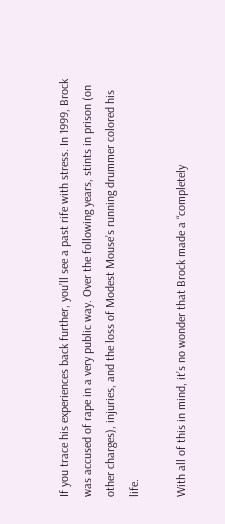If you trace his experiences back further, you’ll see a past rife with stress. In 1999, Brock was accused of rape in a very public way. Over the following years, stints in prison (on other charges), injuries, and the loss of Modest Mouse’s running drummer colored his life.

With all of this in mind, it’s no wonder that Brock made a “completely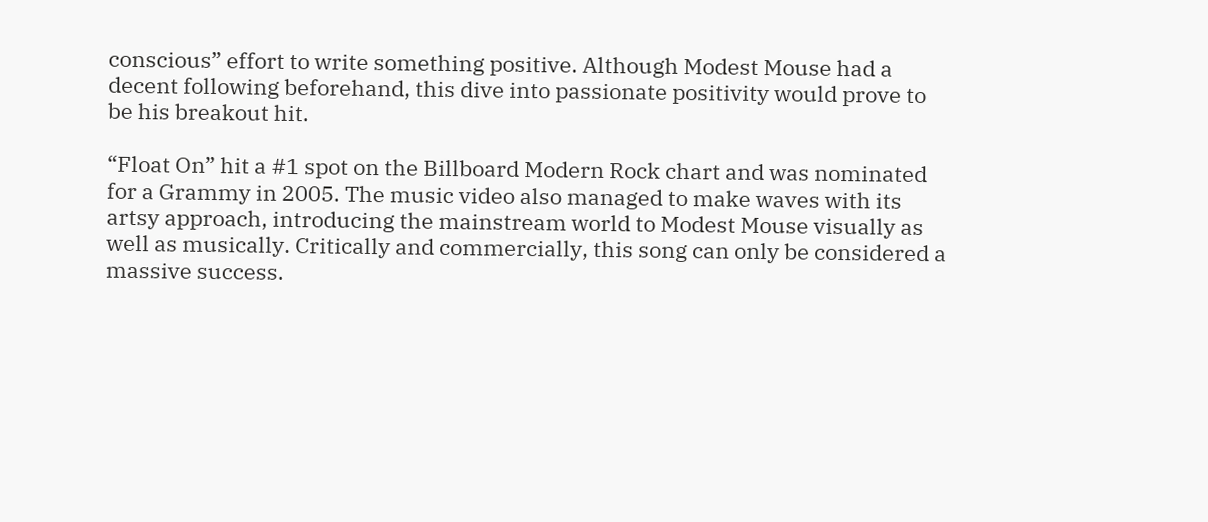conscious” effort to write something positive. Although Modest Mouse had a decent following beforehand, this dive into passionate positivity would prove to be his breakout hit.

“Float On” hit a #1 spot on the Billboard Modern Rock chart and was nominated for a Grammy in 2005. The music video also managed to make waves with its artsy approach, introducing the mainstream world to Modest Mouse visually as well as musically. Critically and commercially, this song can only be considered a massive success.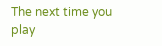The next time you play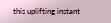this uplifting instant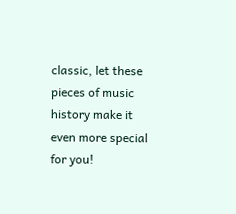classic, let these pieces of music history make it even more special for you!